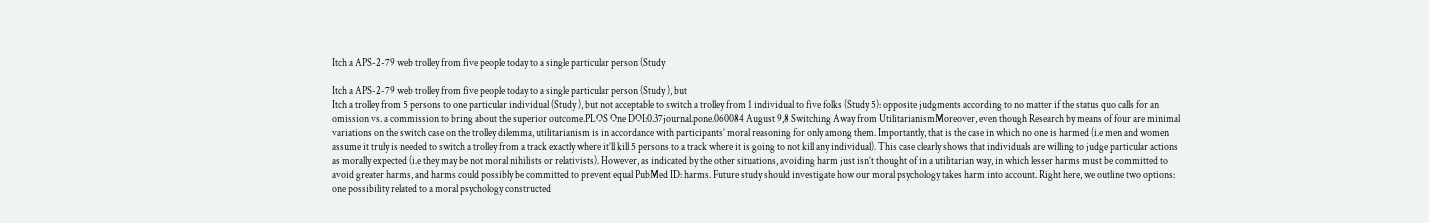Itch a APS-2-79 web trolley from five people today to a single particular person (Study

Itch a APS-2-79 web trolley from five people today to a single particular person (Study ), but
Itch a trolley from 5 persons to one particular individual (Study ), but not acceptable to switch a trolley from 1 individual to five folks (Study 5): opposite judgments according to no matter if the status quo calls for an omission vs. a commission to bring about the superior outcome.PLOS One DOI:0.37journal.pone.060084 August 9,8 Switching Away from UtilitarianismMoreover, even though Research by means of four are minimal variations on the switch case on the trolley dilemma, utilitarianism is in accordance with participants’ moral reasoning for only among them. Importantly, that is the case in which no one is harmed (i.e men and women assume it truly is needed to switch a trolley from a track exactly where it’ll kill 5 persons to a track where it is going to not kill any individual). This case clearly shows that individuals are willing to judge particular actions as morally expected (i.e they may be not moral nihilists or relativists). However, as indicated by the other situations, avoiding harm just isn’t thought of in a utilitarian way, in which lesser harms must be committed to avoid greater harms, and harms could possibly be committed to prevent equal PubMed ID: harms. Future study should investigate how our moral psychology takes harm into account. Right here, we outline two options: one possibility related to a moral psychology constructed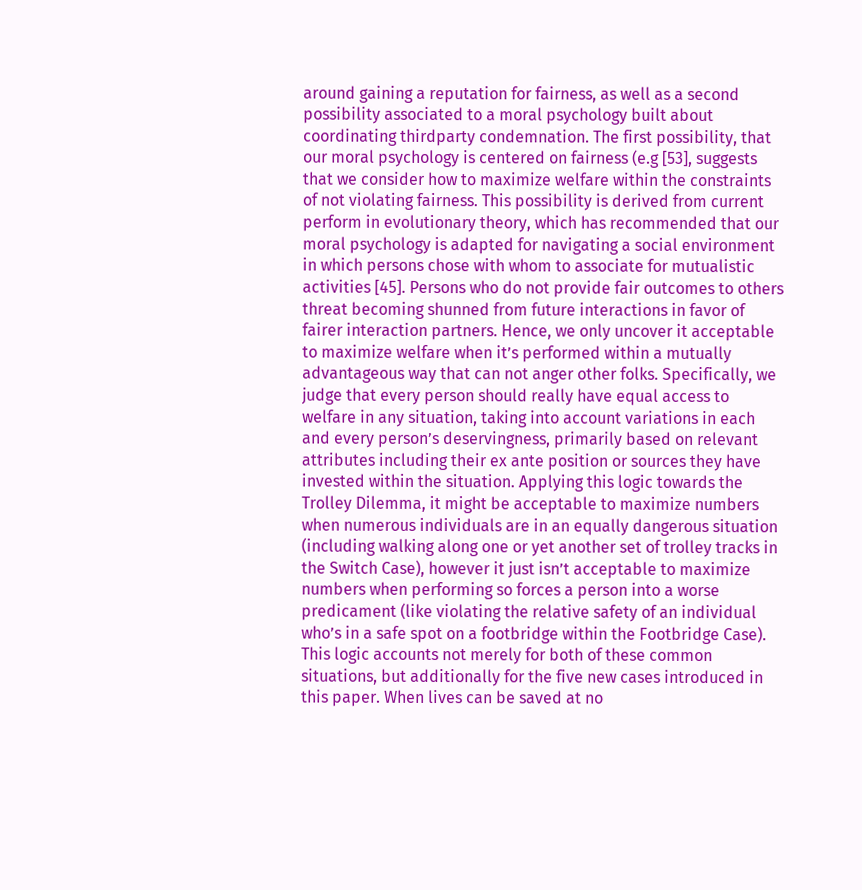around gaining a reputation for fairness, as well as a second possibility associated to a moral psychology built about coordinating thirdparty condemnation. The first possibility, that our moral psychology is centered on fairness (e.g [53], suggests that we consider how to maximize welfare within the constraints of not violating fairness. This possibility is derived from current perform in evolutionary theory, which has recommended that our moral psychology is adapted for navigating a social environment in which persons chose with whom to associate for mutualistic activities [45]. Persons who do not provide fair outcomes to others threat becoming shunned from future interactions in favor of fairer interaction partners. Hence, we only uncover it acceptable to maximize welfare when it’s performed within a mutually advantageous way that can not anger other folks. Specifically, we judge that every person should really have equal access to welfare in any situation, taking into account variations in each and every person’s deservingness, primarily based on relevant attributes including their ex ante position or sources they have invested within the situation. Applying this logic towards the Trolley Dilemma, it might be acceptable to maximize numbers when numerous individuals are in an equally dangerous situation (including walking along one or yet another set of trolley tracks in the Switch Case), however it just isn’t acceptable to maximize numbers when performing so forces a person into a worse predicament (like violating the relative safety of an individual who’s in a safe spot on a footbridge within the Footbridge Case). This logic accounts not merely for both of these common situations, but additionally for the five new cases introduced in this paper. When lives can be saved at no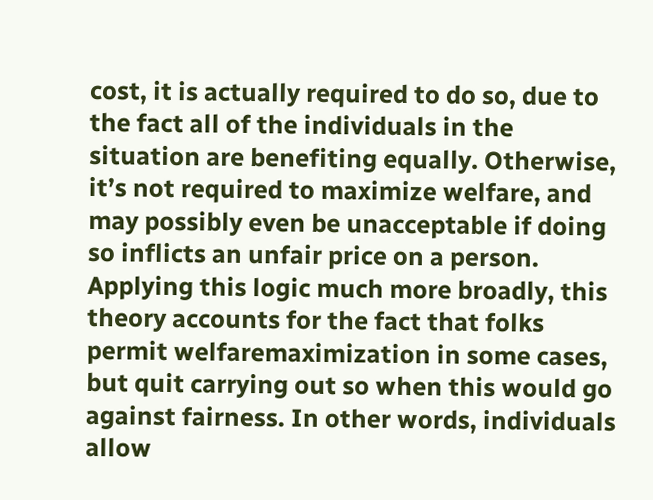cost, it is actually required to do so, due to the fact all of the individuals in the situation are benefiting equally. Otherwise, it’s not required to maximize welfare, and may possibly even be unacceptable if doing so inflicts an unfair price on a person. Applying this logic much more broadly, this theory accounts for the fact that folks permit welfaremaximization in some cases, but quit carrying out so when this would go against fairness. In other words, individuals allow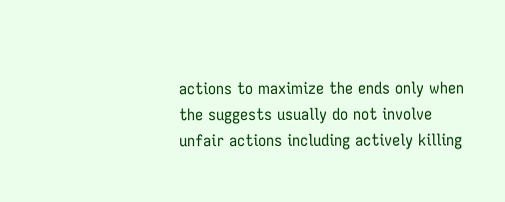actions to maximize the ends only when the suggests usually do not involve unfair actions including actively killing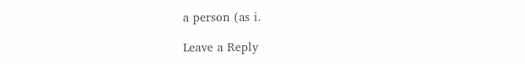a person (as i.

Leave a Reply